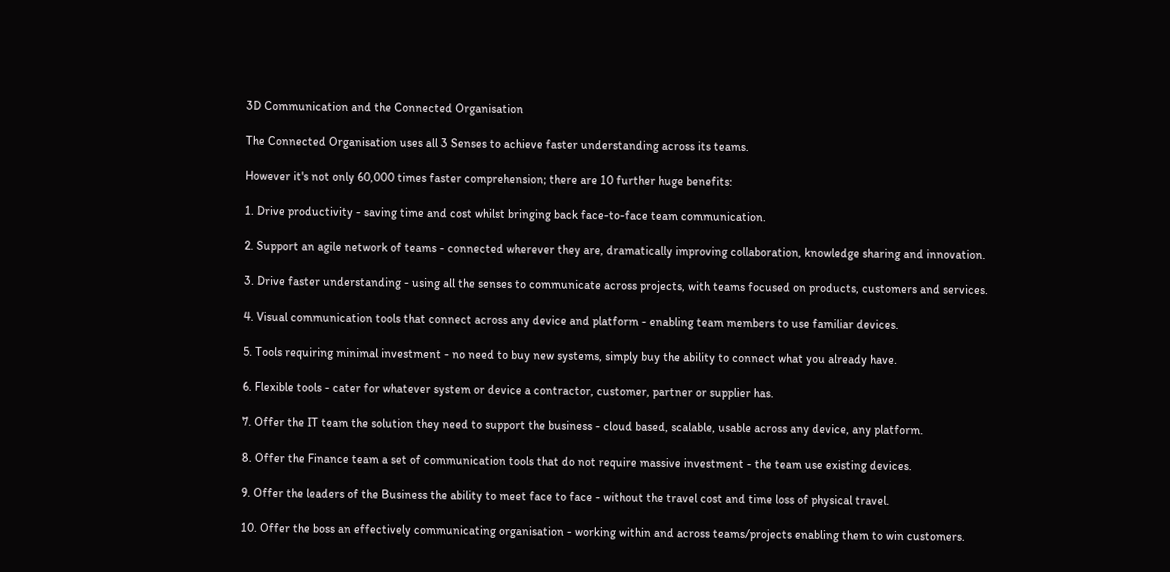3D Communication and the Connected Organisation

The Connected Organisation uses all 3 Senses to achieve faster understanding across its teams.

However it's not only 60,000 times faster comprehension; there are 10 further huge benefits:

1. Drive productivity - saving time and cost whilst bringing back face-to-face team communication.

2. Support an agile network of teams - connected wherever they are, dramatically improving collaboration, knowledge sharing and innovation.

3. Drive faster understanding - using all the senses to communicate across projects, with teams focused on products, customers and services.

4. Visual communication tools that connect across any device and platform - enabling team members to use familiar devices.

5. Tools requiring minimal investment - no need to buy new systems, simply buy the ability to connect what you already have.

6. Flexible tools - cater for whatever system or device a contractor, customer, partner or supplier has.

7. Offer the IT team the solution they need to support the business - cloud based, scalable, usable across any device, any platform.

8. Offer the Finance team a set of communication tools that do not require massive investment - the team use existing devices.

9. Offer the leaders of the Business the ability to meet face to face - without the travel cost and time loss of physical travel.

10. Offer the boss an effectively communicating organisation - working within and across teams/projects enabling them to win customers.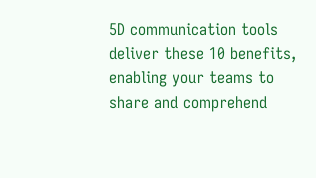5D communication tools deliver these 10 benefits, enabling your teams to share and comprehend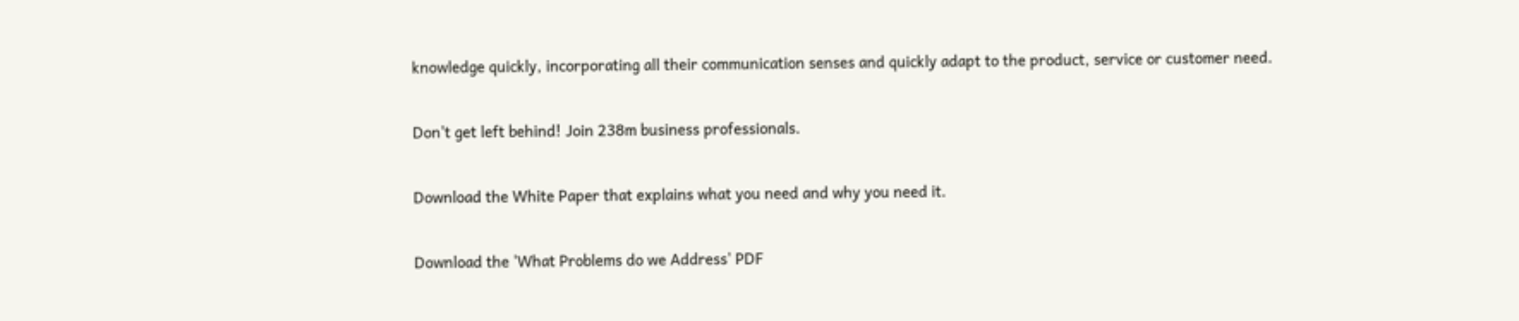knowledge quickly, incorporating all their communication senses and quickly adapt to the product, service or customer need.

Don't get left behind! Join 238m business professionals.

Download the White Paper that explains what you need and why you need it.

Download the 'What Problems do we Address' PDF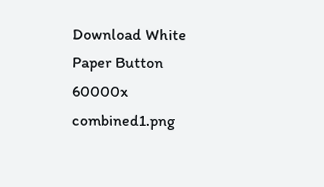Download White Paper Button
60000x combined1.png